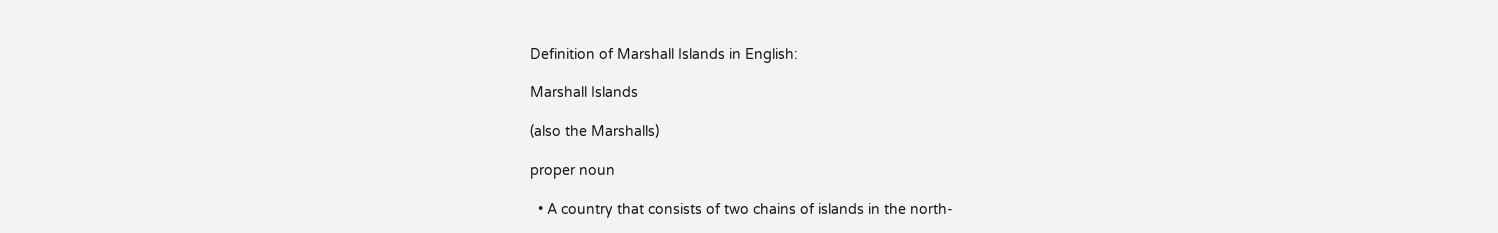Definition of Marshall Islands in English:

Marshall Islands

(also the Marshalls)

proper noun

  • A country that consists of two chains of islands in the north-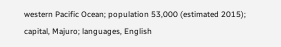western Pacific Ocean; population 53,000 (estimated 2015); capital, Majuro; languages, English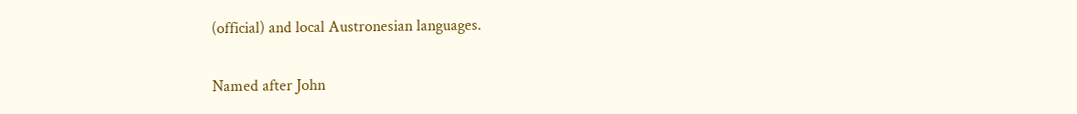(official) and local Austronesian languages.


Named after John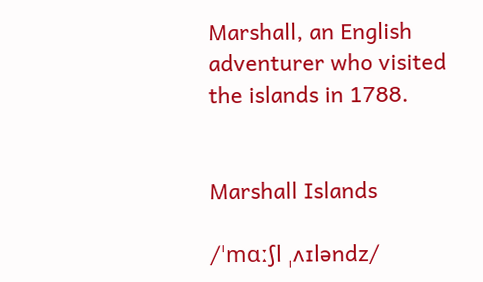Marshall, an English adventurer who visited the islands in 1788.


Marshall Islands

/ˈmɑːʃl ˌʌɪləndz/